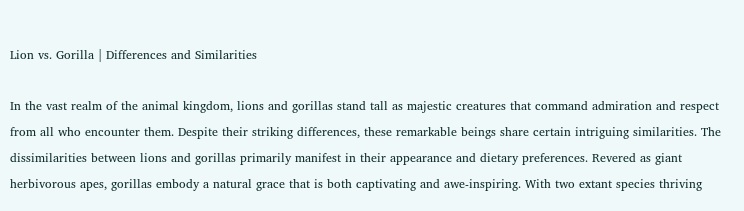Lion vs. Gorilla | Differences and Similarities

In the vast realm of the animal kingdom, lions and gorillas stand tall as majestic creatures that command admiration and respect from all who encounter them. Despite their striking differences, these remarkable beings share certain intriguing similarities. The dissimilarities between lions and gorillas primarily manifest in their appearance and dietary preferences. Revered as giant herbivorous apes, gorillas embody a natural grace that is both captivating and awe-inspiring. With two extant species thriving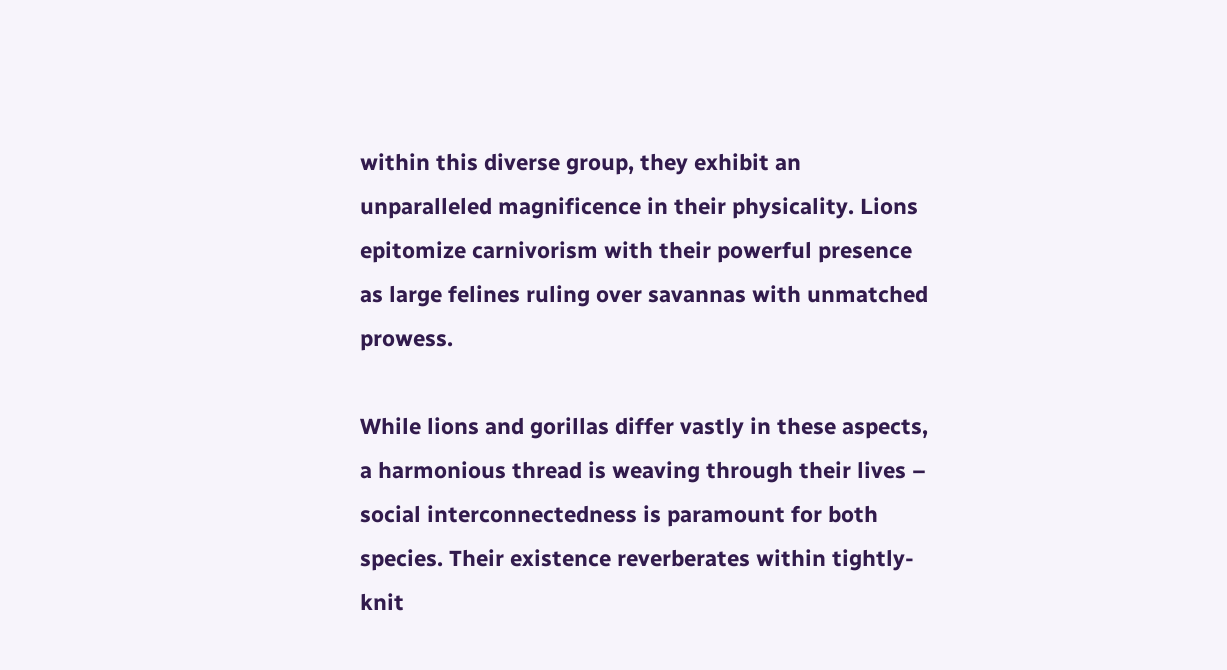within this diverse group, they exhibit an unparalleled magnificence in their physicality. Lions epitomize carnivorism with their powerful presence as large felines ruling over savannas with unmatched prowess.

While lions and gorillas differ vastly in these aspects, a harmonious thread is weaving through their lives – social interconnectedness is paramount for both species. Their existence reverberates within tightly-knit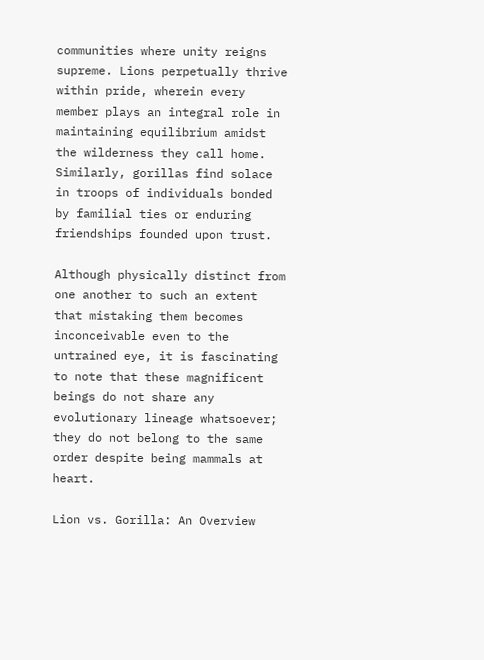communities where unity reigns supreme. Lions perpetually thrive within pride, wherein every member plays an integral role in maintaining equilibrium amidst the wilderness they call home. Similarly, gorillas find solace in troops of individuals bonded by familial ties or enduring friendships founded upon trust.

Although physically distinct from one another to such an extent that mistaking them becomes inconceivable even to the untrained eye, it is fascinating to note that these magnificent beings do not share any evolutionary lineage whatsoever; they do not belong to the same order despite being mammals at heart.

Lion vs. Gorilla: An Overview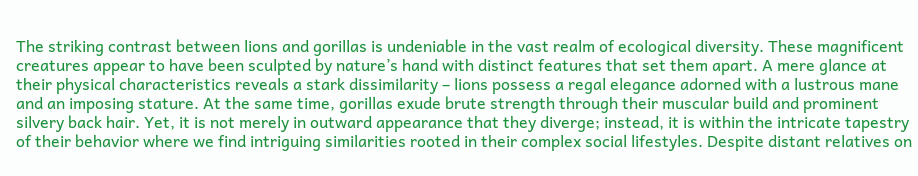The striking contrast between lions and gorillas is undeniable in the vast realm of ecological diversity. These magnificent creatures appear to have been sculpted by nature’s hand with distinct features that set them apart. A mere glance at their physical characteristics reveals a stark dissimilarity – lions possess a regal elegance adorned with a lustrous mane and an imposing stature. At the same time, gorillas exude brute strength through their muscular build and prominent silvery back hair. Yet, it is not merely in outward appearance that they diverge; instead, it is within the intricate tapestry of their behavior where we find intriguing similarities rooted in their complex social lifestyles. Despite distant relatives on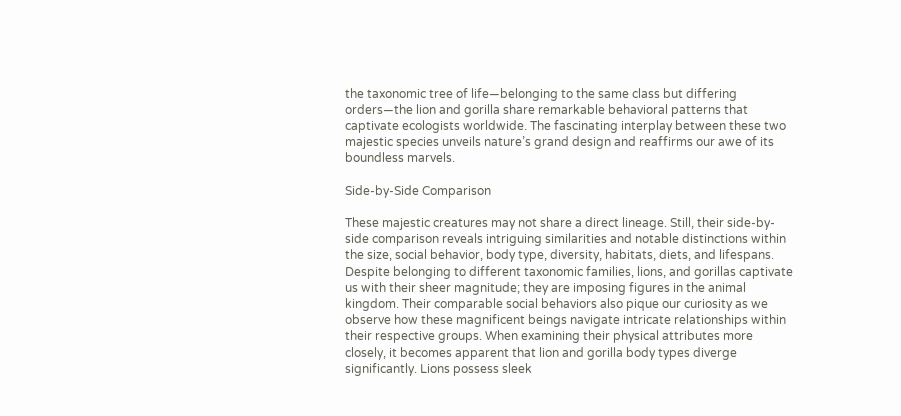the taxonomic tree of life—belonging to the same class but differing orders—the lion and gorilla share remarkable behavioral patterns that captivate ecologists worldwide. The fascinating interplay between these two majestic species unveils nature’s grand design and reaffirms our awe of its boundless marvels.

Side-by-Side Comparison

These majestic creatures may not share a direct lineage. Still, their side-by-side comparison reveals intriguing similarities and notable distinctions within the size, social behavior, body type, diversity, habitats, diets, and lifespans. Despite belonging to different taxonomic families, lions, and gorillas captivate us with their sheer magnitude; they are imposing figures in the animal kingdom. Their comparable social behaviors also pique our curiosity as we observe how these magnificent beings navigate intricate relationships within their respective groups. When examining their physical attributes more closely, it becomes apparent that lion and gorilla body types diverge significantly. Lions possess sleek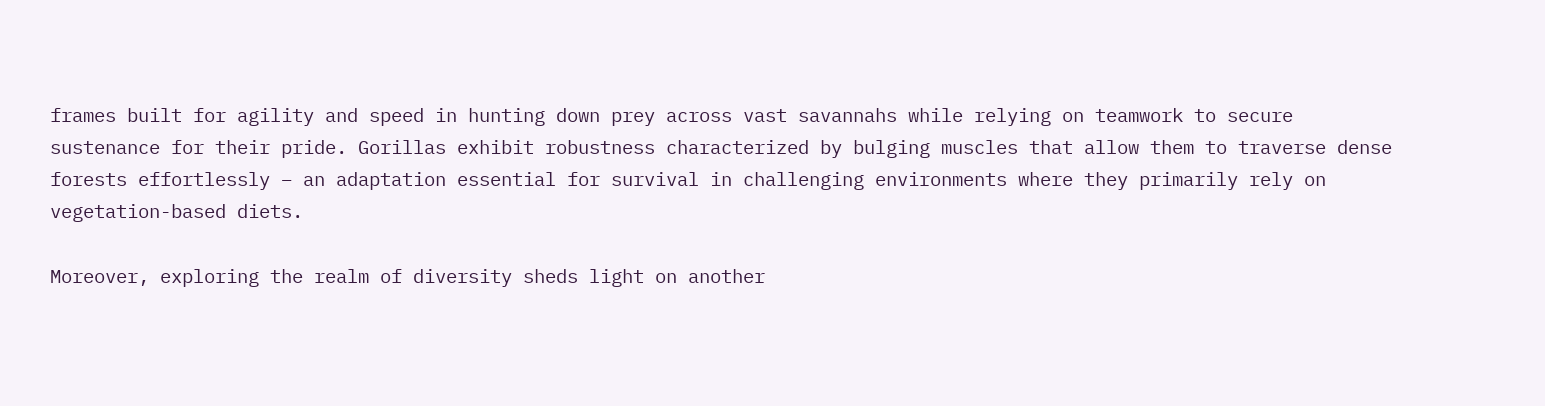frames built for agility and speed in hunting down prey across vast savannahs while relying on teamwork to secure sustenance for their pride. Gorillas exhibit robustness characterized by bulging muscles that allow them to traverse dense forests effortlessly – an adaptation essential for survival in challenging environments where they primarily rely on vegetation-based diets.

Moreover, exploring the realm of diversity sheds light on another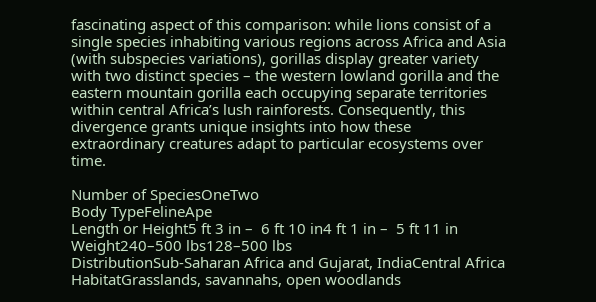fascinating aspect of this comparison: while lions consist of a single species inhabiting various regions across Africa and Asia (with subspecies variations), gorillas display greater variety with two distinct species – the western lowland gorilla and the eastern mountain gorilla each occupying separate territories within central Africa’s lush rainforests. Consequently, this divergence grants unique insights into how these extraordinary creatures adapt to particular ecosystems over time.

Number of SpeciesOneTwo
Body TypeFelineApe
Length or Height5 ft 3 in –  6 ft 10 in4 ft 1 in –  5 ft 11 in
Weight240–500 lbs128–500 lbs
DistributionSub-Saharan Africa and Gujarat, IndiaCentral Africa
HabitatGrasslands, savannahs, open woodlands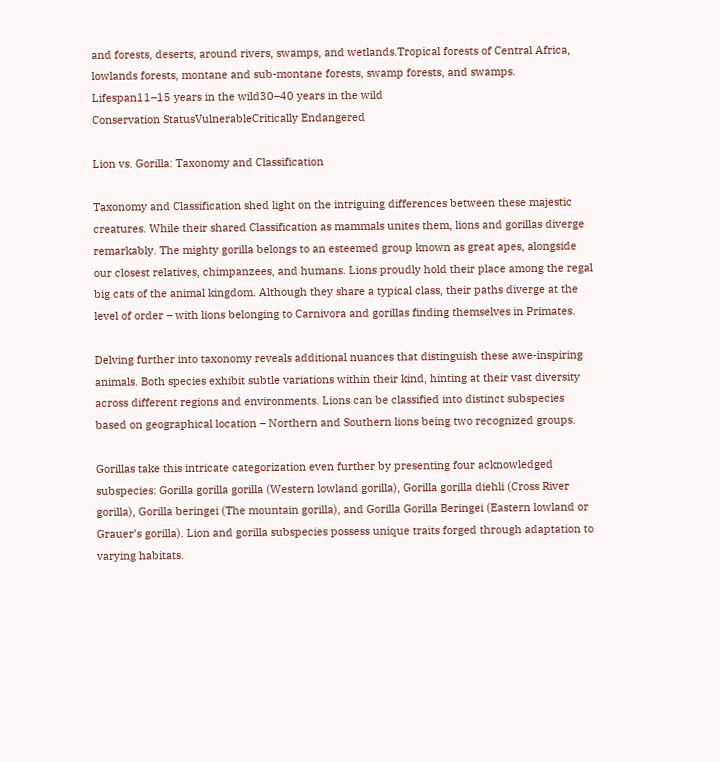and forests, deserts, around rivers, swamps, and wetlands.Tropical forests of Central Africa, lowlands forests, montane and sub-montane forests, swamp forests, and swamps.
Lifespan11–15 years in the wild30–40 years in the wild
Conservation StatusVulnerableCritically Endangered

Lion vs. Gorilla: Taxonomy and Classification

Taxonomy and Classification shed light on the intriguing differences between these majestic creatures. While their shared Classification as mammals unites them, lions and gorillas diverge remarkably. The mighty gorilla belongs to an esteemed group known as great apes, alongside our closest relatives, chimpanzees, and humans. Lions proudly hold their place among the regal big cats of the animal kingdom. Although they share a typical class, their paths diverge at the level of order – with lions belonging to Carnivora and gorillas finding themselves in Primates.

Delving further into taxonomy reveals additional nuances that distinguish these awe-inspiring animals. Both species exhibit subtle variations within their kind, hinting at their vast diversity across different regions and environments. Lions can be classified into distinct subspecies based on geographical location – Northern and Southern lions being two recognized groups.

Gorillas take this intricate categorization even further by presenting four acknowledged subspecies: Gorilla gorilla gorilla (Western lowland gorilla), Gorilla gorilla diehli (Cross River gorilla), Gorilla beringei (The mountain gorilla), and Gorilla Gorilla Beringei (Eastern lowland or Grauer’s gorilla). Lion and gorilla subspecies possess unique traits forged through adaptation to varying habitats.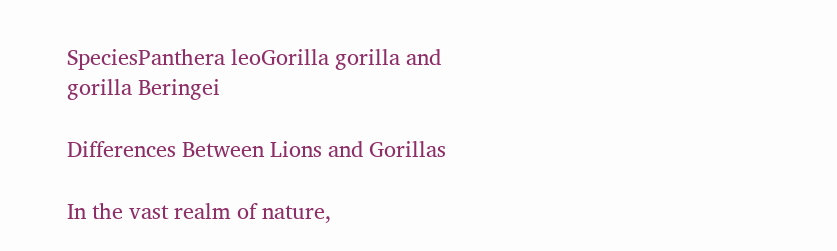SpeciesPanthera leoGorilla gorilla and gorilla Beringei

Differences Between Lions and Gorillas

In the vast realm of nature,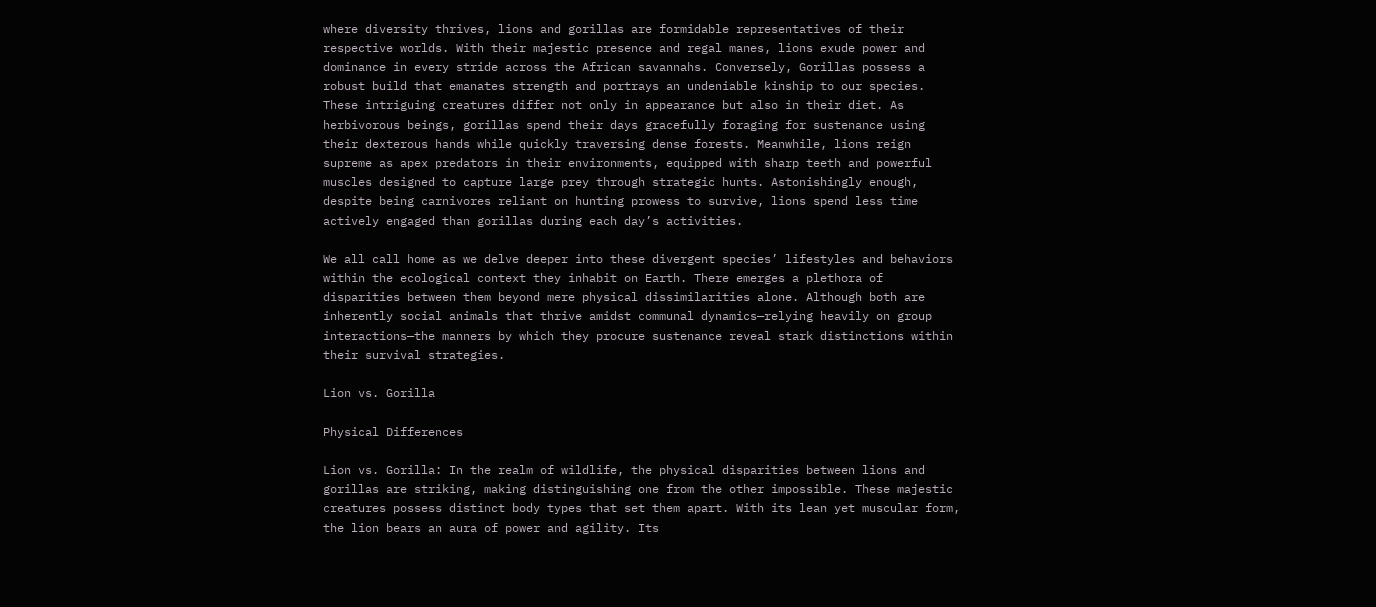where diversity thrives, lions and gorillas are formidable representatives of their respective worlds. With their majestic presence and regal manes, lions exude power and dominance in every stride across the African savannahs. Conversely, Gorillas possess a robust build that emanates strength and portrays an undeniable kinship to our species. These intriguing creatures differ not only in appearance but also in their diet. As herbivorous beings, gorillas spend their days gracefully foraging for sustenance using their dexterous hands while quickly traversing dense forests. Meanwhile, lions reign supreme as apex predators in their environments, equipped with sharp teeth and powerful muscles designed to capture large prey through strategic hunts. Astonishingly enough, despite being carnivores reliant on hunting prowess to survive, lions spend less time actively engaged than gorillas during each day’s activities.

We all call home as we delve deeper into these divergent species’ lifestyles and behaviors within the ecological context they inhabit on Earth. There emerges a plethora of disparities between them beyond mere physical dissimilarities alone. Although both are inherently social animals that thrive amidst communal dynamics—relying heavily on group interactions—the manners by which they procure sustenance reveal stark distinctions within their survival strategies.

Lion vs. Gorilla

Physical Differences

Lion vs. Gorilla: In the realm of wildlife, the physical disparities between lions and gorillas are striking, making distinguishing one from the other impossible. These majestic creatures possess distinct body types that set them apart. With its lean yet muscular form, the lion bears an aura of power and agility. Its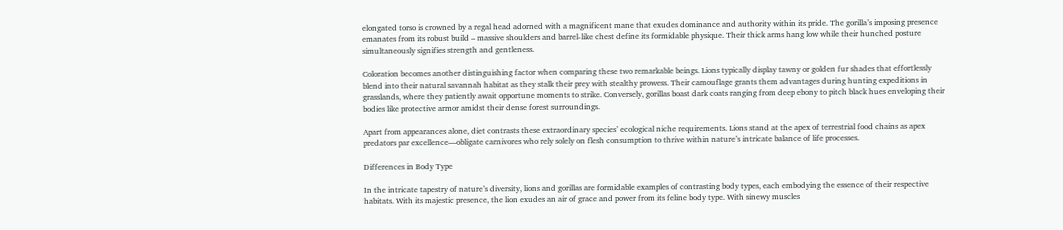elongated torso is crowned by a regal head adorned with a magnificent mane that exudes dominance and authority within its pride. The gorilla’s imposing presence emanates from its robust build – massive shoulders and barrel-like chest define its formidable physique. Their thick arms hang low while their hunched posture simultaneously signifies strength and gentleness.

Coloration becomes another distinguishing factor when comparing these two remarkable beings. Lions typically display tawny or golden fur shades that effortlessly blend into their natural savannah habitat as they stalk their prey with stealthy prowess. Their camouflage grants them advantages during hunting expeditions in grasslands, where they patiently await opportune moments to strike. Conversely, gorillas boast dark coats ranging from deep ebony to pitch black hues enveloping their bodies like protective armor amidst their dense forest surroundings.

Apart from appearances alone, diet contrasts these extraordinary species’ ecological niche requirements. Lions stand at the apex of terrestrial food chains as apex predators par excellence—obligate carnivores who rely solely on flesh consumption to thrive within nature’s intricate balance of life processes.

Differences in Body Type

In the intricate tapestry of nature’s diversity, lions and gorillas are formidable examples of contrasting body types, each embodying the essence of their respective habitats. With its majestic presence, the lion exudes an air of grace and power from its feline body type. With sinewy muscles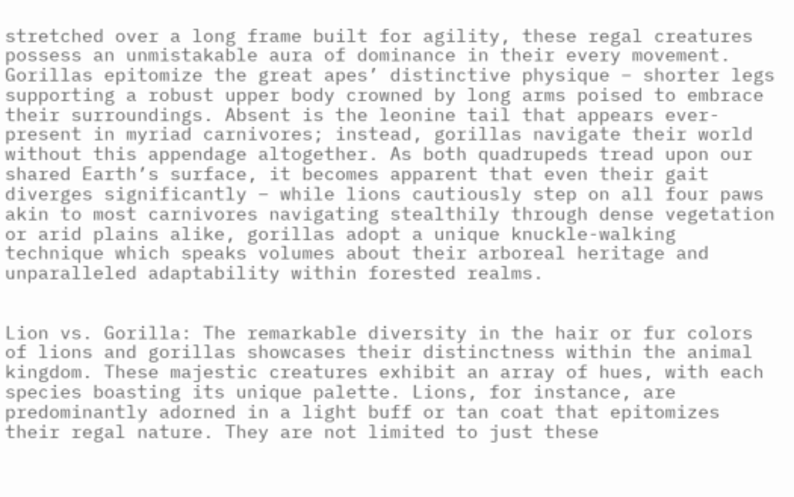stretched over a long frame built for agility, these regal creatures possess an unmistakable aura of dominance in their every movement. Gorillas epitomize the great apes’ distinctive physique – shorter legs supporting a robust upper body crowned by long arms poised to embrace their surroundings. Absent is the leonine tail that appears ever-present in myriad carnivores; instead, gorillas navigate their world without this appendage altogether. As both quadrupeds tread upon our shared Earth’s surface, it becomes apparent that even their gait diverges significantly – while lions cautiously step on all four paws akin to most carnivores navigating stealthily through dense vegetation or arid plains alike, gorillas adopt a unique knuckle-walking technique which speaks volumes about their arboreal heritage and unparalleled adaptability within forested realms.


Lion vs. Gorilla: The remarkable diversity in the hair or fur colors of lions and gorillas showcases their distinctness within the animal kingdom. These majestic creatures exhibit an array of hues, with each species boasting its unique palette. Lions, for instance, are predominantly adorned in a light buff or tan coat that epitomizes their regal nature. They are not limited to just these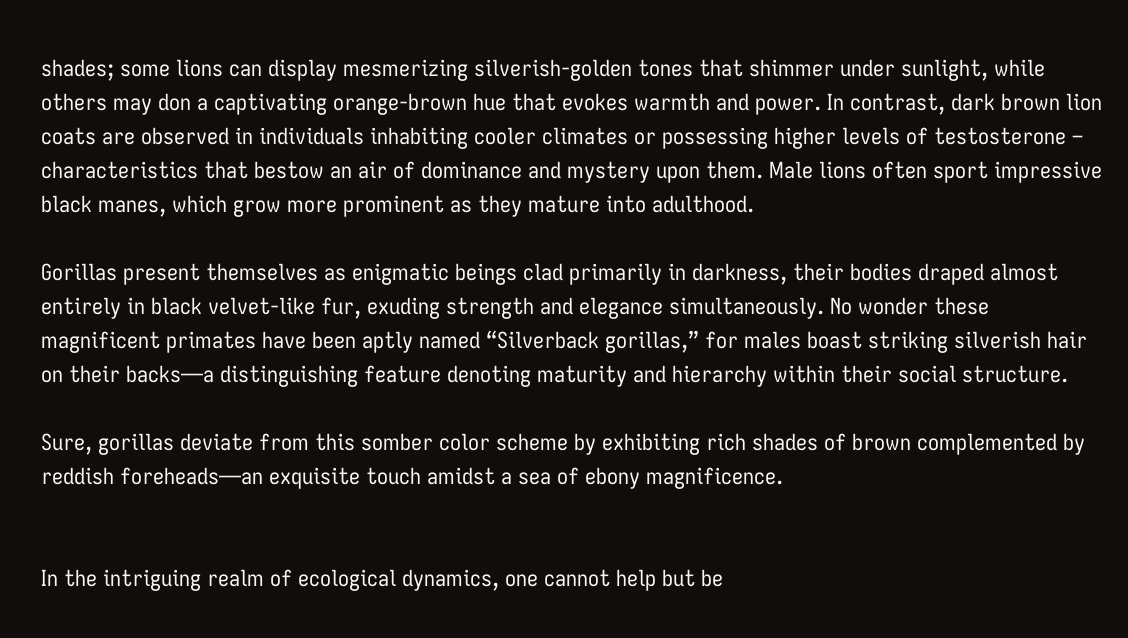shades; some lions can display mesmerizing silverish-golden tones that shimmer under sunlight, while others may don a captivating orange-brown hue that evokes warmth and power. In contrast, dark brown lion coats are observed in individuals inhabiting cooler climates or possessing higher levels of testosterone – characteristics that bestow an air of dominance and mystery upon them. Male lions often sport impressive black manes, which grow more prominent as they mature into adulthood.

Gorillas present themselves as enigmatic beings clad primarily in darkness, their bodies draped almost entirely in black velvet-like fur, exuding strength and elegance simultaneously. No wonder these magnificent primates have been aptly named “Silverback gorillas,” for males boast striking silverish hair on their backs—a distinguishing feature denoting maturity and hierarchy within their social structure.

Sure, gorillas deviate from this somber color scheme by exhibiting rich shades of brown complemented by reddish foreheads—an exquisite touch amidst a sea of ebony magnificence.


In the intriguing realm of ecological dynamics, one cannot help but be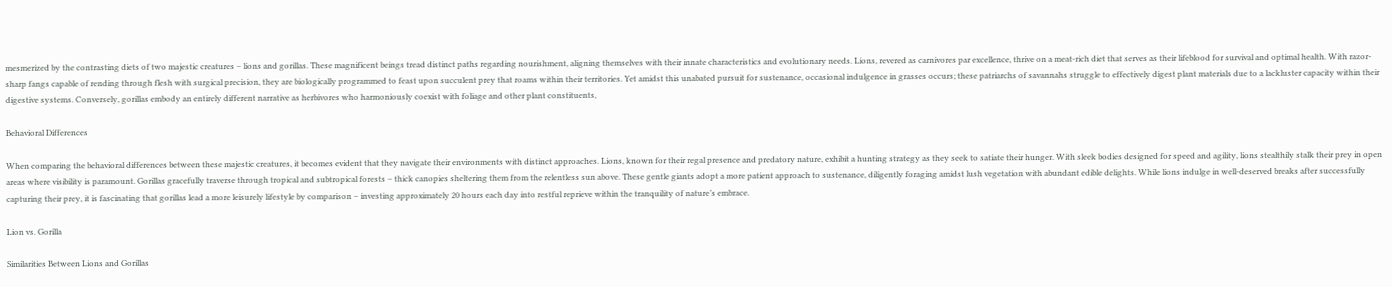mesmerized by the contrasting diets of two majestic creatures – lions and gorillas. These magnificent beings tread distinct paths regarding nourishment, aligning themselves with their innate characteristics and evolutionary needs. Lions, revered as carnivores par excellence, thrive on a meat-rich diet that serves as their lifeblood for survival and optimal health. With razor-sharp fangs capable of rending through flesh with surgical precision, they are biologically programmed to feast upon succulent prey that roams within their territories. Yet amidst this unabated pursuit for sustenance, occasional indulgence in grasses occurs; these patriarchs of savannahs struggle to effectively digest plant materials due to a lackluster capacity within their digestive systems. Conversely, gorillas embody an entirely different narrative as herbivores who harmoniously coexist with foliage and other plant constituents,

Behavioral Differences

When comparing the behavioral differences between these majestic creatures, it becomes evident that they navigate their environments with distinct approaches. Lions, known for their regal presence and predatory nature, exhibit a hunting strategy as they seek to satiate their hunger. With sleek bodies designed for speed and agility, lions stealthily stalk their prey in open areas where visibility is paramount. Gorillas gracefully traverse through tropical and subtropical forests – thick canopies sheltering them from the relentless sun above. These gentle giants adopt a more patient approach to sustenance, diligently foraging amidst lush vegetation with abundant edible delights. While lions indulge in well-deserved breaks after successfully capturing their prey, it is fascinating that gorillas lead a more leisurely lifestyle by comparison – investing approximately 20 hours each day into restful reprieve within the tranquility of nature’s embrace.

Lion vs. Gorilla

Similarities Between Lions and Gorillas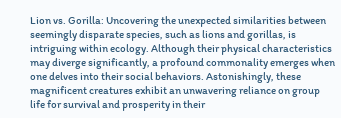Lion vs. Gorilla: Uncovering the unexpected similarities between seemingly disparate species, such as lions and gorillas, is intriguing within ecology. Although their physical characteristics may diverge significantly, a profound commonality emerges when one delves into their social behaviors. Astonishingly, these magnificent creatures exhibit an unwavering reliance on group life for survival and prosperity in their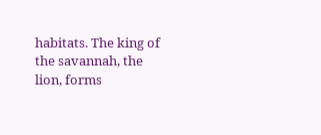habitats. The king of the savannah, the lion, forms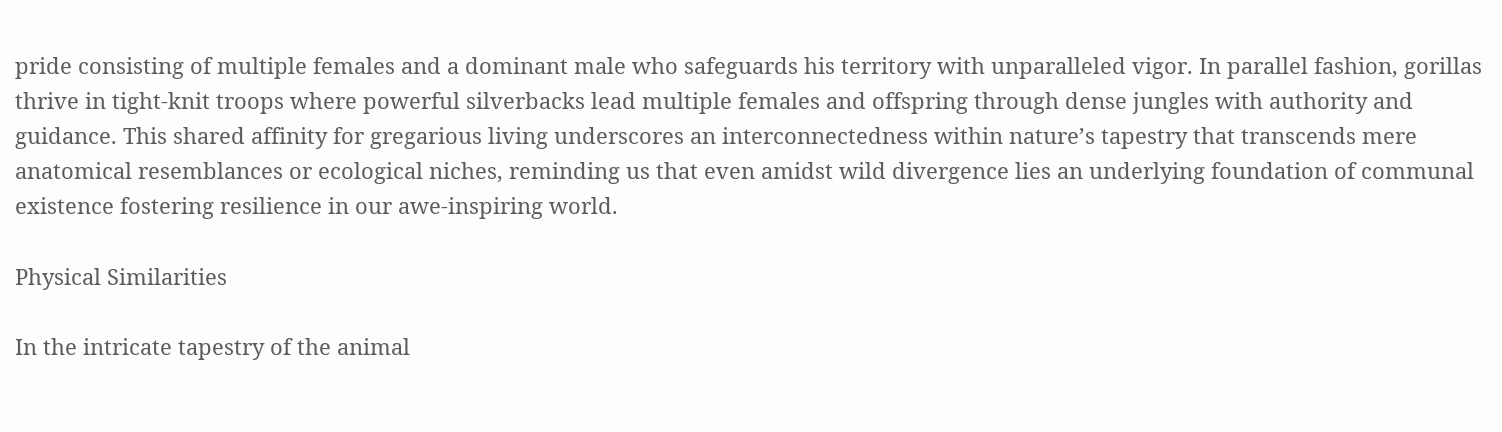pride consisting of multiple females and a dominant male who safeguards his territory with unparalleled vigor. In parallel fashion, gorillas thrive in tight-knit troops where powerful silverbacks lead multiple females and offspring through dense jungles with authority and guidance. This shared affinity for gregarious living underscores an interconnectedness within nature’s tapestry that transcends mere anatomical resemblances or ecological niches, reminding us that even amidst wild divergence lies an underlying foundation of communal existence fostering resilience in our awe-inspiring world.

Physical Similarities

In the intricate tapestry of the animal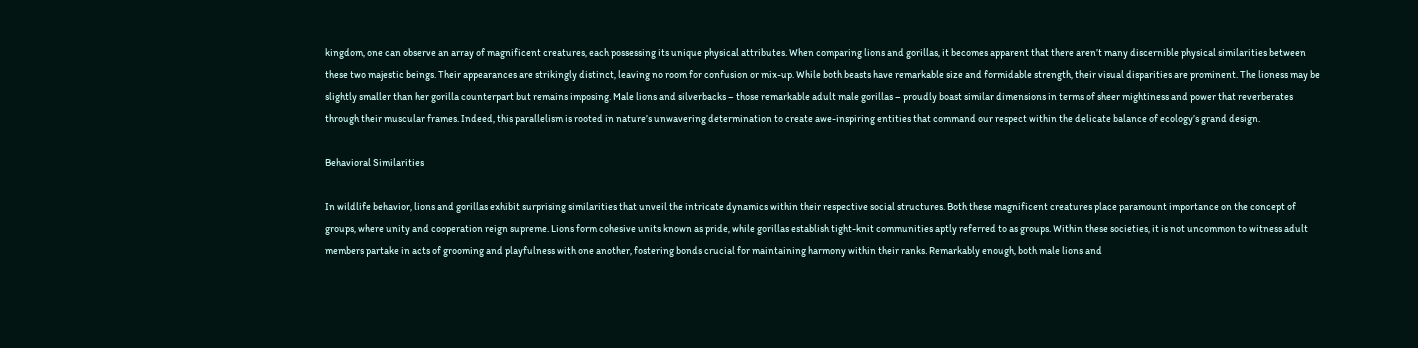kingdom, one can observe an array of magnificent creatures, each possessing its unique physical attributes. When comparing lions and gorillas, it becomes apparent that there aren’t many discernible physical similarities between these two majestic beings. Their appearances are strikingly distinct, leaving no room for confusion or mix-up. While both beasts have remarkable size and formidable strength, their visual disparities are prominent. The lioness may be slightly smaller than her gorilla counterpart but remains imposing. Male lions and silverbacks – those remarkable adult male gorillas – proudly boast similar dimensions in terms of sheer mightiness and power that reverberates through their muscular frames. Indeed, this parallelism is rooted in nature’s unwavering determination to create awe-inspiring entities that command our respect within the delicate balance of ecology’s grand design.

Behavioral Similarities

In wildlife behavior, lions and gorillas exhibit surprising similarities that unveil the intricate dynamics within their respective social structures. Both these magnificent creatures place paramount importance on the concept of groups, where unity and cooperation reign supreme. Lions form cohesive units known as pride, while gorillas establish tight-knit communities aptly referred to as groups. Within these societies, it is not uncommon to witness adult members partake in acts of grooming and playfulness with one another, fostering bonds crucial for maintaining harmony within their ranks. Remarkably enough, both male lions and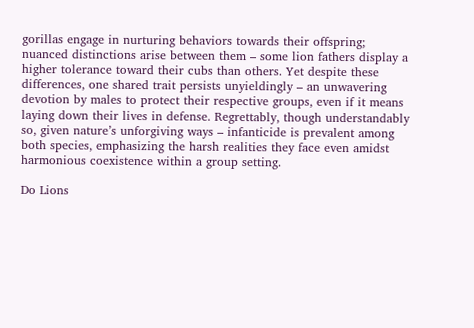gorillas engage in nurturing behaviors towards their offspring; nuanced distinctions arise between them – some lion fathers display a higher tolerance toward their cubs than others. Yet despite these differences, one shared trait persists unyieldingly – an unwavering devotion by males to protect their respective groups, even if it means laying down their lives in defense. Regrettably, though understandably so, given nature’s unforgiving ways – infanticide is prevalent among both species, emphasizing the harsh realities they face even amidst harmonious coexistence within a group setting.

Do Lions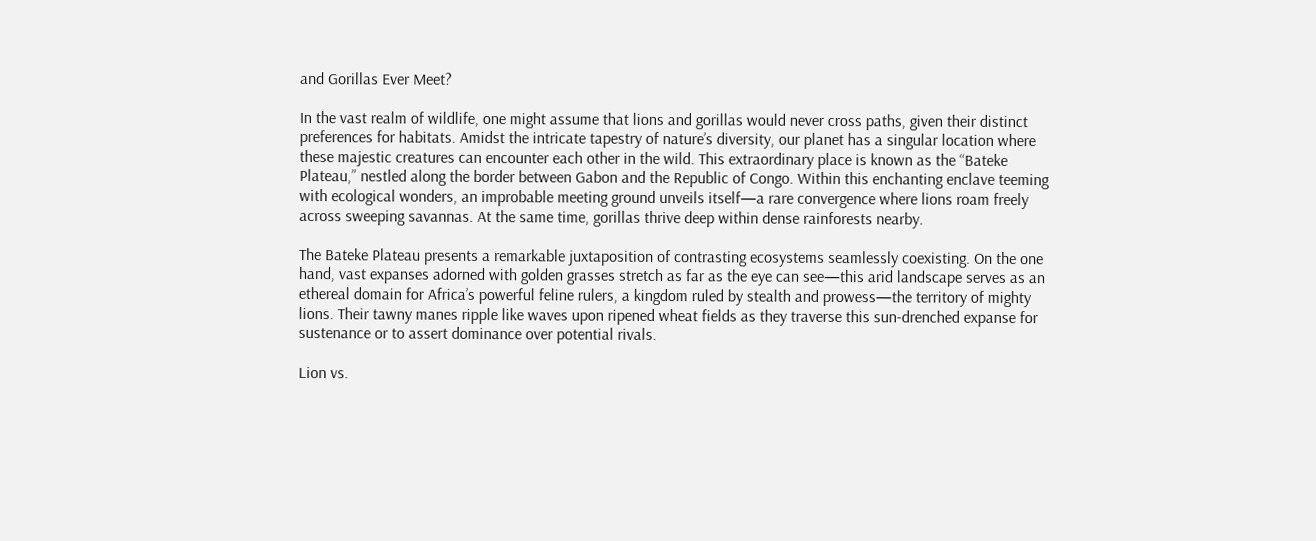and Gorillas Ever Meet?

In the vast realm of wildlife, one might assume that lions and gorillas would never cross paths, given their distinct preferences for habitats. Amidst the intricate tapestry of nature’s diversity, our planet has a singular location where these majestic creatures can encounter each other in the wild. This extraordinary place is known as the “Bateke Plateau,” nestled along the border between Gabon and the Republic of Congo. Within this enchanting enclave teeming with ecological wonders, an improbable meeting ground unveils itself—a rare convergence where lions roam freely across sweeping savannas. At the same time, gorillas thrive deep within dense rainforests nearby.

The Bateke Plateau presents a remarkable juxtaposition of contrasting ecosystems seamlessly coexisting. On the one hand, vast expanses adorned with golden grasses stretch as far as the eye can see—this arid landscape serves as an ethereal domain for Africa’s powerful feline rulers, a kingdom ruled by stealth and prowess—the territory of mighty lions. Their tawny manes ripple like waves upon ripened wheat fields as they traverse this sun-drenched expanse for sustenance or to assert dominance over potential rivals.

Lion vs.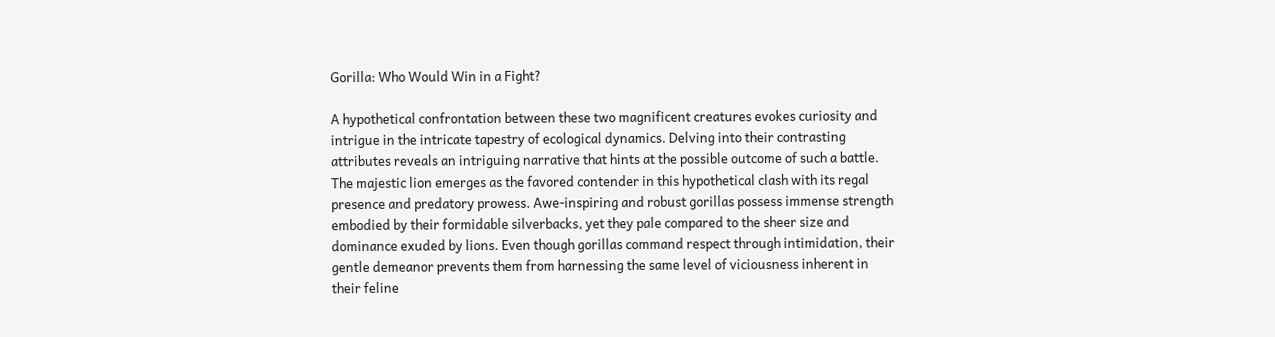Gorilla: Who Would Win in a Fight?

A hypothetical confrontation between these two magnificent creatures evokes curiosity and intrigue in the intricate tapestry of ecological dynamics. Delving into their contrasting attributes reveals an intriguing narrative that hints at the possible outcome of such a battle. The majestic lion emerges as the favored contender in this hypothetical clash with its regal presence and predatory prowess. Awe-inspiring and robust gorillas possess immense strength embodied by their formidable silverbacks, yet they pale compared to the sheer size and dominance exuded by lions. Even though gorillas command respect through intimidation, their gentle demeanor prevents them from harnessing the same level of viciousness inherent in their feline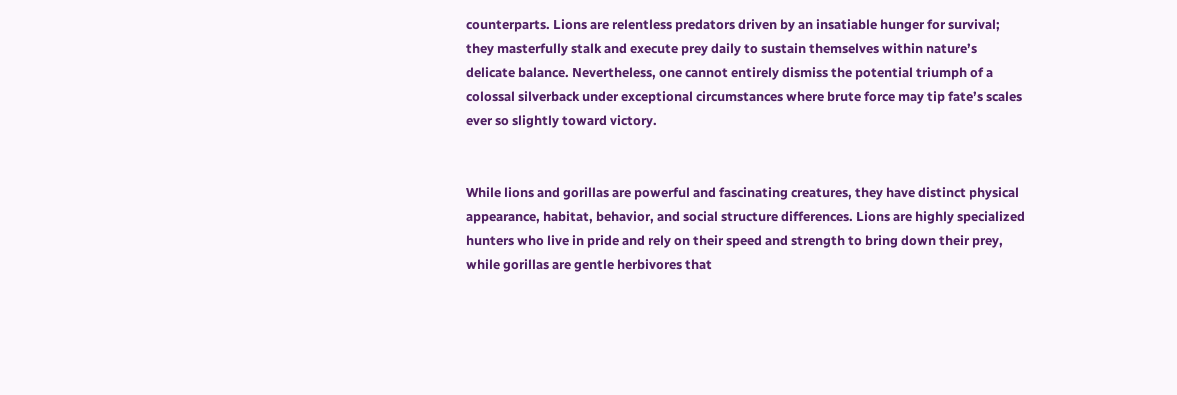counterparts. Lions are relentless predators driven by an insatiable hunger for survival; they masterfully stalk and execute prey daily to sustain themselves within nature’s delicate balance. Nevertheless, one cannot entirely dismiss the potential triumph of a colossal silverback under exceptional circumstances where brute force may tip fate’s scales ever so slightly toward victory.


While lions and gorillas are powerful and fascinating creatures, they have distinct physical appearance, habitat, behavior, and social structure differences. Lions are highly specialized hunters who live in pride and rely on their speed and strength to bring down their prey, while gorillas are gentle herbivores that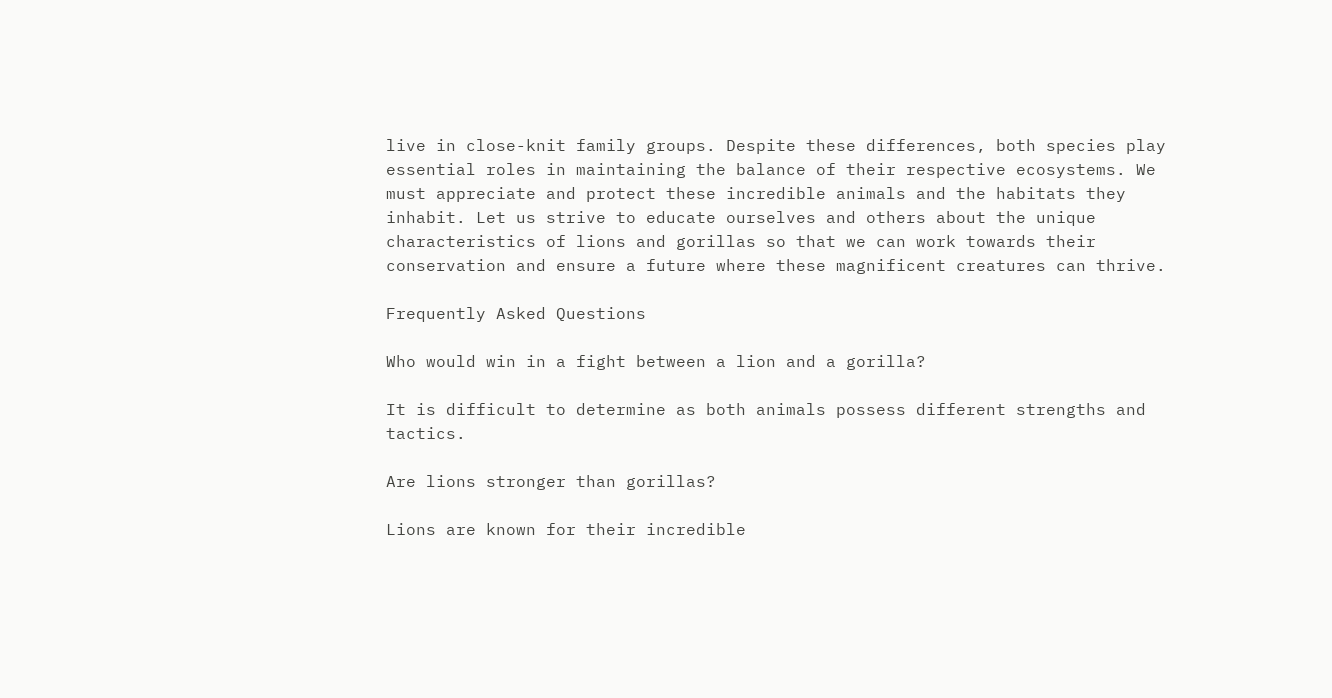live in close-knit family groups. Despite these differences, both species play essential roles in maintaining the balance of their respective ecosystems. We must appreciate and protect these incredible animals and the habitats they inhabit. Let us strive to educate ourselves and others about the unique characteristics of lions and gorillas so that we can work towards their conservation and ensure a future where these magnificent creatures can thrive.

Frequently Asked Questions

Who would win in a fight between a lion and a gorilla?

It is difficult to determine as both animals possess different strengths and tactics.

Are lions stronger than gorillas?

Lions are known for their incredible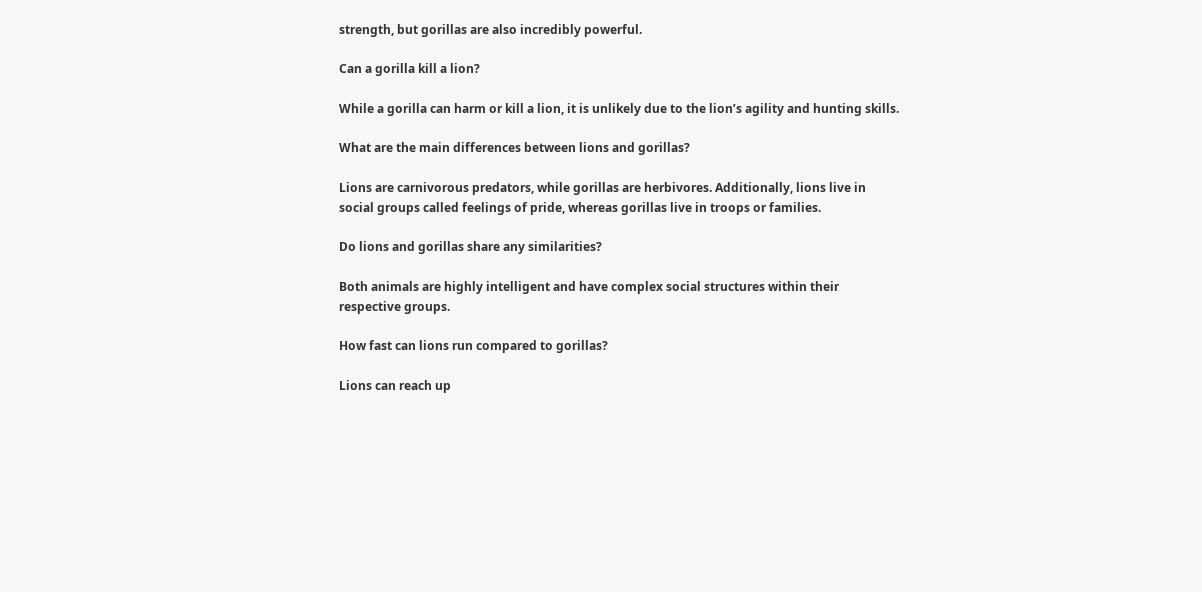strength, but gorillas are also incredibly powerful.

Can a gorilla kill a lion?

While a gorilla can harm or kill a lion, it is unlikely due to the lion’s agility and hunting skills.

What are the main differences between lions and gorillas?

Lions are carnivorous predators, while gorillas are herbivores. Additionally, lions live in social groups called feelings of pride, whereas gorillas live in troops or families.

Do lions and gorillas share any similarities?

Both animals are highly intelligent and have complex social structures within their respective groups.

How fast can lions run compared to gorillas?

Lions can reach up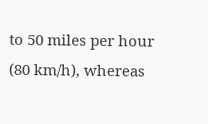to 50 miles per hour (80 km/h), whereas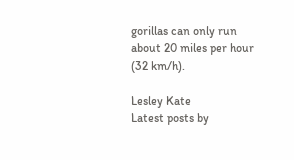gorillas can only run about 20 miles per hour (32 km/h).

Lesley Kate
Latest posts by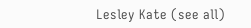Lesley Kate (see all)